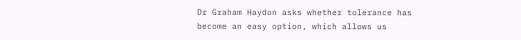Dr Graham Haydon asks whether tolerance has become an easy option, which allows us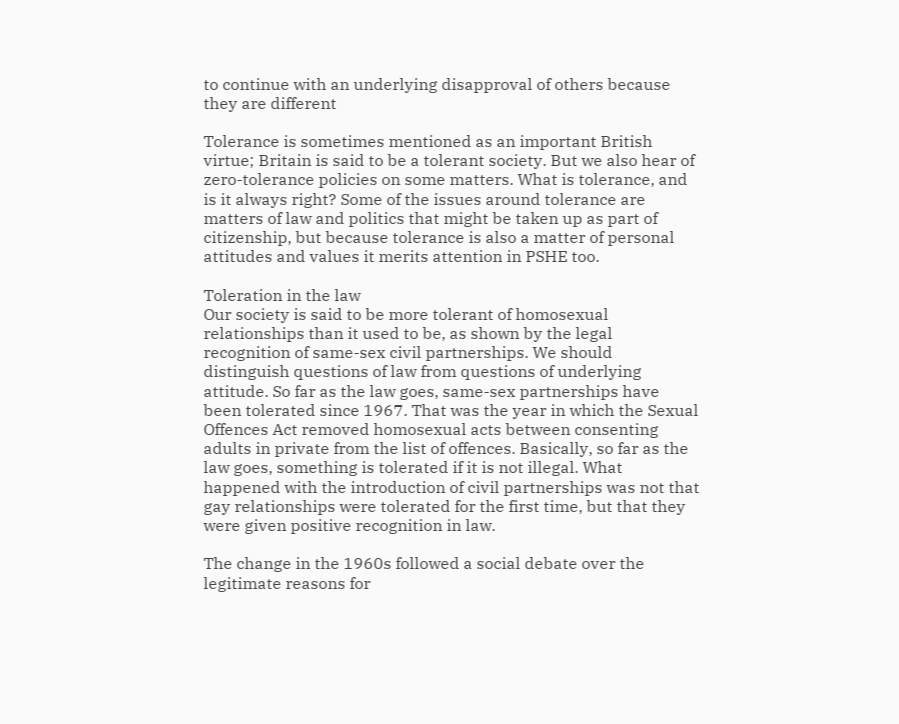to continue with an underlying disapproval of others because they are different

Tolerance is sometimes mentioned as an important British virtue; Britain is said to be a tolerant society. But we also hear of zero-tolerance policies on some matters. What is tolerance, and is it always right? Some of the issues around tolerance are matters of law and politics that might be taken up as part of citizenship, but because tolerance is also a matter of personal attitudes and values it merits attention in PSHE too.

Toleration in the law
Our society is said to be more tolerant of homosexual relationships than it used to be, as shown by the legal recognition of same-sex civil partnerships. We should distinguish questions of law from questions of underlying attitude. So far as the law goes, same-sex partnerships have been tolerated since 1967. That was the year in which the Sexual Offences Act removed homosexual acts between consenting adults in private from the list of offences. Basically, so far as the law goes, something is tolerated if it is not illegal. What happened with the introduction of civil partnerships was not that gay relationships were tolerated for the first time, but that they were given positive recognition in law.

The change in the 1960s followed a social debate over the legitimate reasons for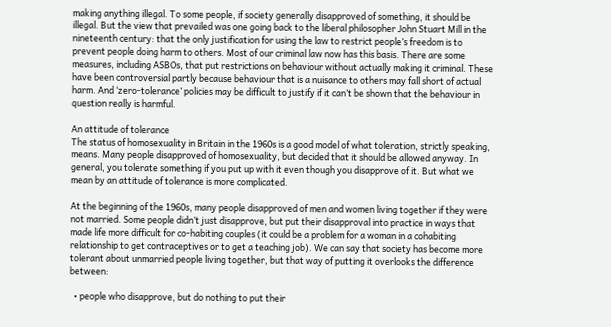making anything illegal. To some people, if society generally disapproved of something, it should be illegal. But the view that prevailed was one going back to the liberal philosopher John Stuart Mill in the nineteenth century: that the only justification for using the law to restrict people’s freedom is to prevent people doing harm to others. Most of our criminal law now has this basis. There are some measures, including ASBOs, that put restrictions on behaviour without actually making it criminal. These have been controversial partly because behaviour that is a nuisance to others may fall short of actual harm. And ‘zero-tolerance’ policies may be difficult to justify if it can’t be shown that the behaviour in question really is harmful.

An attitude of tolerance
The status of homosexuality in Britain in the 1960s is a good model of what toleration, strictly speaking, means. Many people disapproved of homosexuality, but decided that it should be allowed anyway. In general, you tolerate something if you put up with it even though you disapprove of it. But what we mean by an attitude of tolerance is more complicated.

At the beginning of the 1960s, many people disapproved of men and women living together if they were not married. Some people didn’t just disapprove, but put their disapproval into practice in ways that made life more difficult for co-habiting couples (it could be a problem for a woman in a cohabiting relationship to get contraceptives or to get a teaching job). We can say that society has become more tolerant about unmarried people living together, but that way of putting it overlooks the difference between:

  • people who disapprove, but do nothing to put their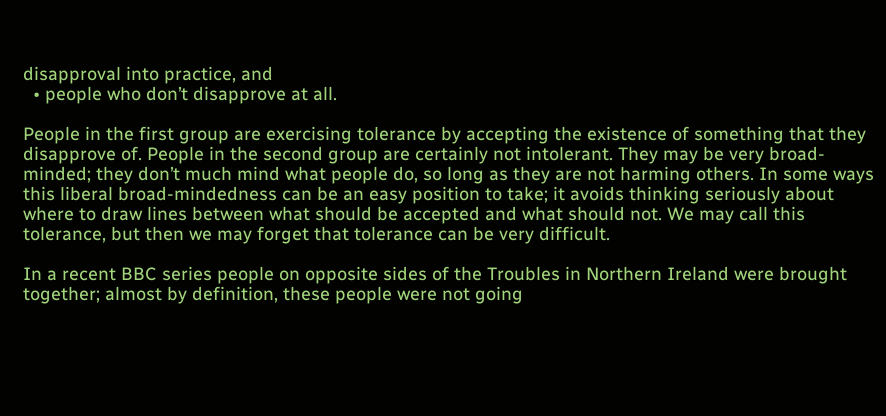disapproval into practice, and
  • people who don’t disapprove at all.

People in the first group are exercising tolerance by accepting the existence of something that they disapprove of. People in the second group are certainly not intolerant. They may be very broad-minded; they don’t much mind what people do, so long as they are not harming others. In some ways this liberal broad-mindedness can be an easy position to take; it avoids thinking seriously about where to draw lines between what should be accepted and what should not. We may call this tolerance, but then we may forget that tolerance can be very difficult.

In a recent BBC series people on opposite sides of the Troubles in Northern Ireland were brought together; almost by definition, these people were not going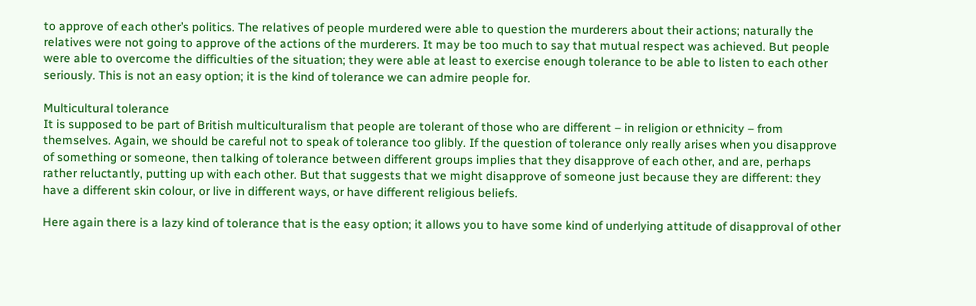to approve of each other’s politics. The relatives of people murdered were able to question the murderers about their actions; naturally the relatives were not going to approve of the actions of the murderers. It may be too much to say that mutual respect was achieved. But people were able to overcome the difficulties of the situation; they were able at least to exercise enough tolerance to be able to listen to each other seriously. This is not an easy option; it is the kind of tolerance we can admire people for.

Multicultural tolerance
It is supposed to be part of British multiculturalism that people are tolerant of those who are different – in religion or ethnicity – from themselves. Again, we should be careful not to speak of tolerance too glibly. If the question of tolerance only really arises when you disapprove of something or someone, then talking of tolerance between different groups implies that they disapprove of each other, and are, perhaps rather reluctantly, putting up with each other. But that suggests that we might disapprove of someone just because they are different: they have a different skin colour, or live in different ways, or have different religious beliefs.

Here again there is a lazy kind of tolerance that is the easy option; it allows you to have some kind of underlying attitude of disapproval of other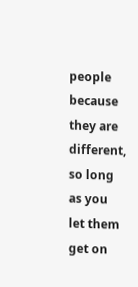people because they are different, so long as you let them get on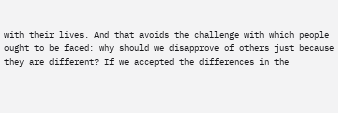with their lives. And that avoids the challenge with which people ought to be faced: why should we disapprove of others just because they are different? If we accepted the differences in the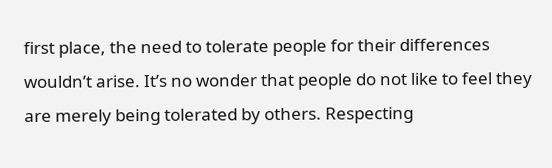first place, the need to tolerate people for their differences wouldn’t arise. It’s no wonder that people do not like to feel they are merely being tolerated by others. Respecting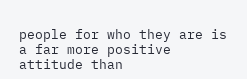people for who they are is a far more positive attitude than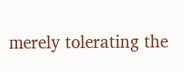merely tolerating the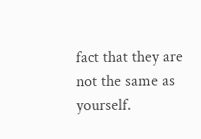fact that they are not the same as yourself.